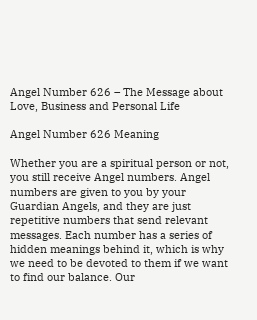Angel Number 626 – The Message about Love, Business and Personal Life

Angel Number 626 Meaning

Whether you are a spiritual person or not, you still receive Angel numbers. Angel numbers are given to you by your Guardian Angels, and they are just repetitive numbers that send relevant messages. Each number has a series of hidden meanings behind it, which is why we need to be devoted to them if we want to find our balance. Our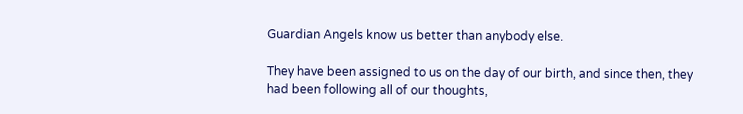Guardian Angels know us better than anybody else.

They have been assigned to us on the day of our birth, and since then, they had been following all of our thoughts,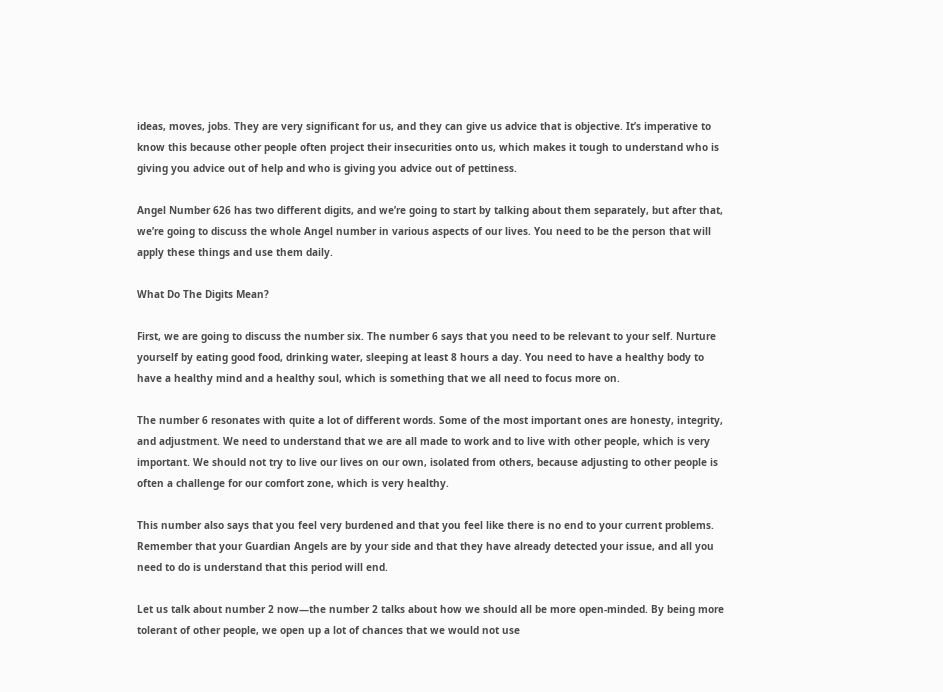ideas, moves, jobs. They are very significant for us, and they can give us advice that is objective. It’s imperative to know this because other people often project their insecurities onto us, which makes it tough to understand who is giving you advice out of help and who is giving you advice out of pettiness.

Angel Number 626 has two different digits, and we’re going to start by talking about them separately, but after that, we’re going to discuss the whole Angel number in various aspects of our lives. You need to be the person that will apply these things and use them daily.

What Do The Digits Mean?

First, we are going to discuss the number six. The number 6 says that you need to be relevant to your self. Nurture yourself by eating good food, drinking water, sleeping at least 8 hours a day. You need to have a healthy body to have a healthy mind and a healthy soul, which is something that we all need to focus more on.

The number 6 resonates with quite a lot of different words. Some of the most important ones are honesty, integrity, and adjustment. We need to understand that we are all made to work and to live with other people, which is very important. We should not try to live our lives on our own, isolated from others, because adjusting to other people is often a challenge for our comfort zone, which is very healthy.

This number also says that you feel very burdened and that you feel like there is no end to your current problems. Remember that your Guardian Angels are by your side and that they have already detected your issue, and all you need to do is understand that this period will end.

Let us talk about number 2 now—the number 2 talks about how we should all be more open-minded. By being more tolerant of other people, we open up a lot of chances that we would not use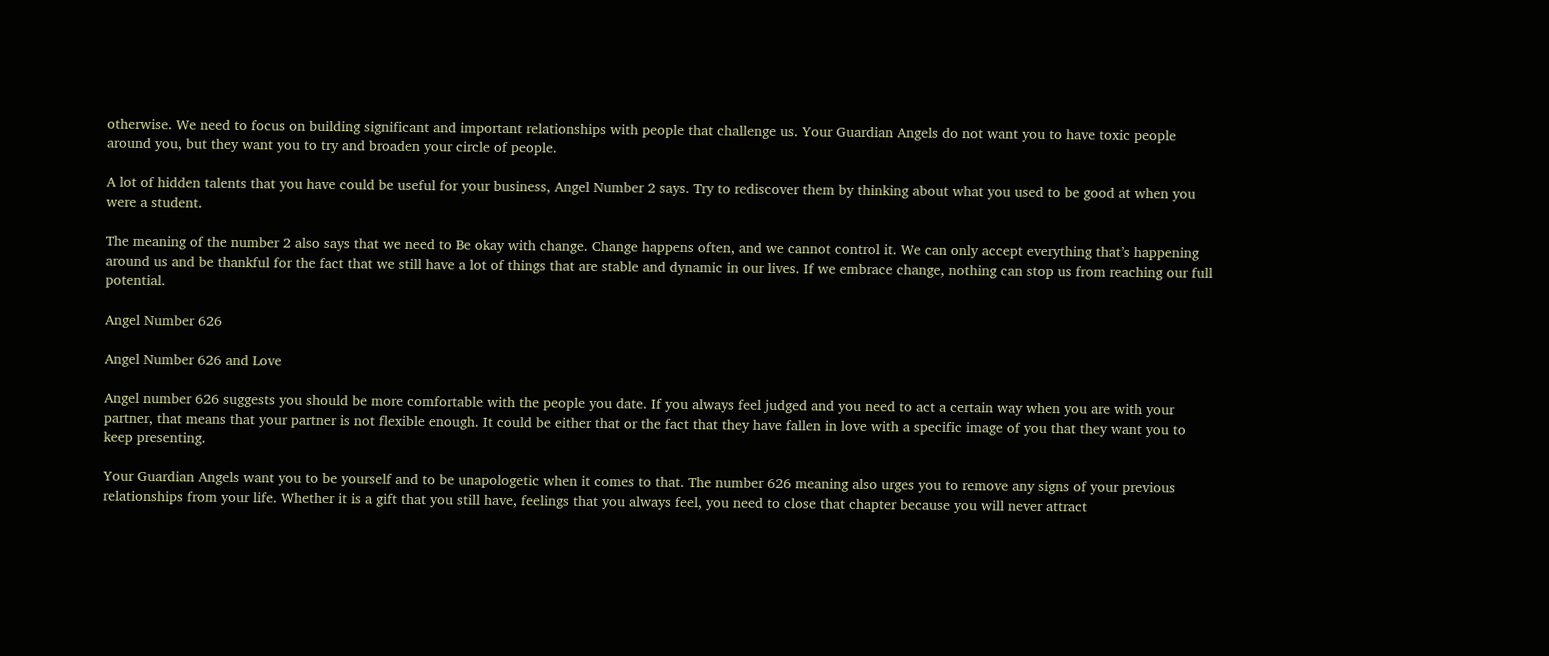otherwise. We need to focus on building significant and important relationships with people that challenge us. Your Guardian Angels do not want you to have toxic people around you, but they want you to try and broaden your circle of people.

A lot of hidden talents that you have could be useful for your business, Angel Number 2 says. Try to rediscover them by thinking about what you used to be good at when you were a student.

The meaning of the number 2 also says that we need to Be okay with change. Change happens often, and we cannot control it. We can only accept everything that’s happening around us and be thankful for the fact that we still have a lot of things that are stable and dynamic in our lives. If we embrace change, nothing can stop us from reaching our full potential.

Angel Number 626

Angel Number 626 and Love

Angel number 626 suggests you should be more comfortable with the people you date. If you always feel judged and you need to act a certain way when you are with your partner, that means that your partner is not flexible enough. It could be either that or the fact that they have fallen in love with a specific image of you that they want you to keep presenting.

Your Guardian Angels want you to be yourself and to be unapologetic when it comes to that. The number 626 meaning also urges you to remove any signs of your previous relationships from your life. Whether it is a gift that you still have, feelings that you always feel, you need to close that chapter because you will never attract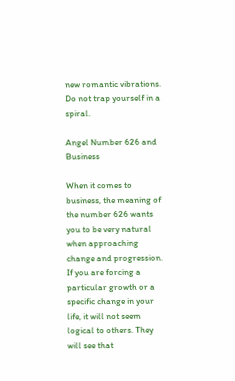new romantic vibrations. Do not trap yourself in a spiral.

Angel Number 626 and Business

When it comes to business, the meaning of the number 626 wants you to be very natural when approaching change and progression. If you are forcing a particular growth or a specific change in your life, it will not seem logical to others. They will see that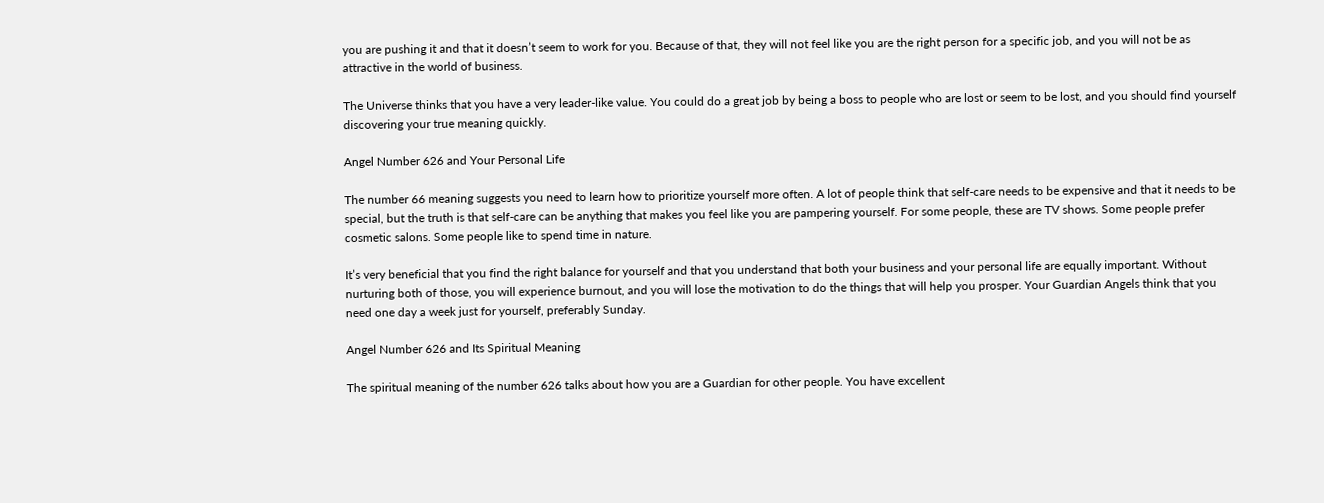you are pushing it and that it doesn’t seem to work for you. Because of that, they will not feel like you are the right person for a specific job, and you will not be as attractive in the world of business.

The Universe thinks that you have a very leader-like value. You could do a great job by being a boss to people who are lost or seem to be lost, and you should find yourself discovering your true meaning quickly.

Angel Number 626 and Your Personal Life

The number 66 meaning suggests you need to learn how to prioritize yourself more often. A lot of people think that self-care needs to be expensive and that it needs to be special, but the truth is that self-care can be anything that makes you feel like you are pampering yourself. For some people, these are TV shows. Some people prefer cosmetic salons. Some people like to spend time in nature.

It’s very beneficial that you find the right balance for yourself and that you understand that both your business and your personal life are equally important. Without nurturing both of those, you will experience burnout, and you will lose the motivation to do the things that will help you prosper. Your Guardian Angels think that you need one day a week just for yourself, preferably Sunday.

Angel Number 626 and Its Spiritual Meaning

The spiritual meaning of the number 626 talks about how you are a Guardian for other people. You have excellent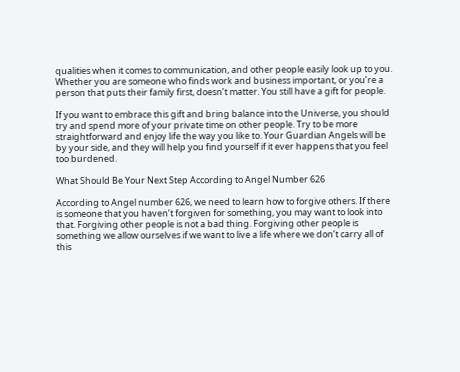qualities when it comes to communication, and other people easily look up to you. Whether you are someone who finds work and business important, or you’re a person that puts their family first, doesn’t matter. You still have a gift for people.

If you want to embrace this gift and bring balance into the Universe, you should try and spend more of your private time on other people. Try to be more straightforward and enjoy life the way you like to. Your Guardian Angels will be by your side, and they will help you find yourself if it ever happens that you feel too burdened.

What Should Be Your Next Step According to Angel Number 626

According to Angel number 626, we need to learn how to forgive others. If there is someone that you haven’t forgiven for something, you may want to look into that. Forgiving other people is not a bad thing. Forgiving other people is something we allow ourselves if we want to live a life where we don’t carry all of this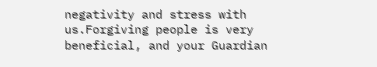negativity and stress with us.Forgiving people is very beneficial, and your Guardian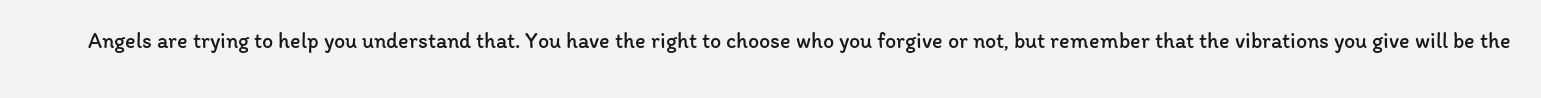Angels are trying to help you understand that. You have the right to choose who you forgive or not, but remember that the vibrations you give will be the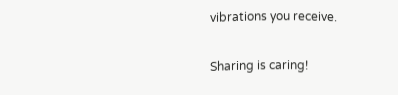vibrations you receive.

Sharing is caring!